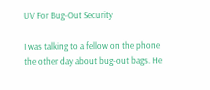UV For Bug-Out Security

I was talking to a fellow on the phone the other day about bug-out bags. He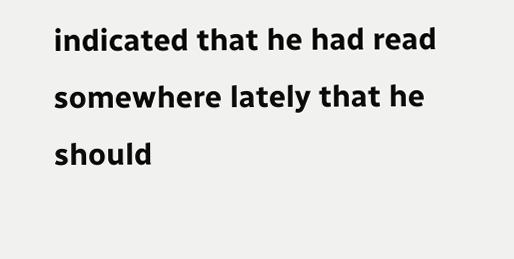indicated that he had read somewhere lately that he should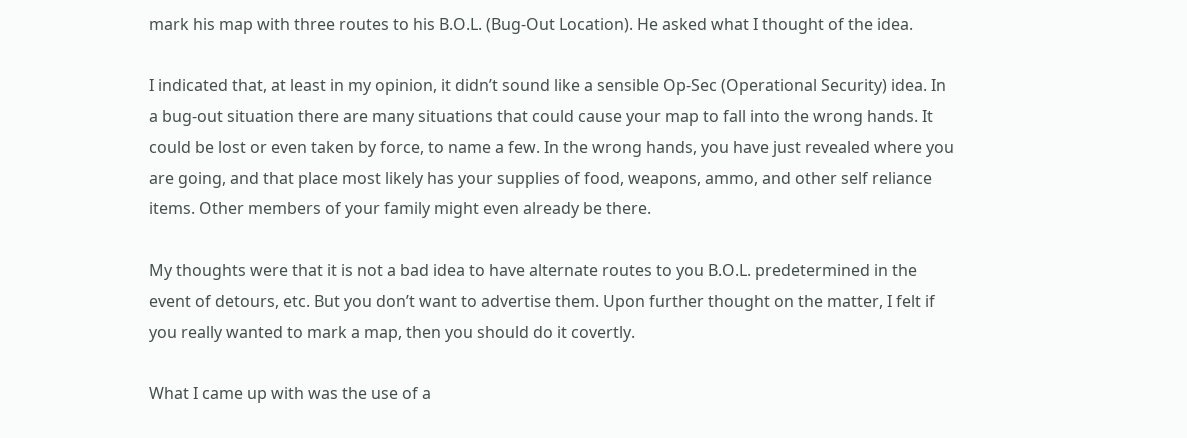mark his map with three routes to his B.O.L. (Bug-Out Location). He asked what I thought of the idea.

I indicated that, at least in my opinion, it didn’t sound like a sensible Op-Sec (Operational Security) idea. In a bug-out situation there are many situations that could cause your map to fall into the wrong hands. It could be lost or even taken by force, to name a few. In the wrong hands, you have just revealed where you are going, and that place most likely has your supplies of food, weapons, ammo, and other self reliance items. Other members of your family might even already be there.

My thoughts were that it is not a bad idea to have alternate routes to you B.O.L. predetermined in the event of detours, etc. But you don’t want to advertise them. Upon further thought on the matter, I felt if you really wanted to mark a map, then you should do it covertly.

What I came up with was the use of a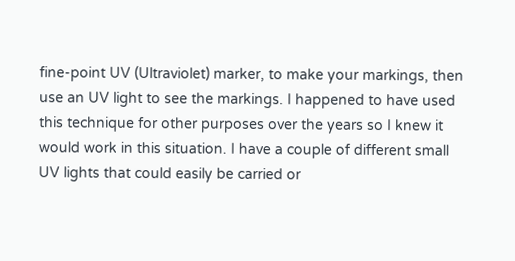fine-point UV (Ultraviolet) marker, to make your markings, then use an UV light to see the markings. I happened to have used this technique for other purposes over the years so I knew it would work in this situation. I have a couple of different small UV lights that could easily be carried or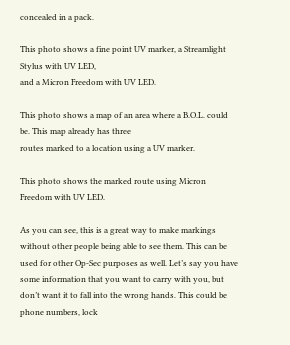concealed in a pack.

This photo shows a fine point UV marker, a Streamlight Stylus with UV LED,
and a Micron Freedom with UV LED.

This photo shows a map of an area where a B.O.L. could be. This map already has three
routes marked to a location using a UV marker.

This photo shows the marked route using Micron Freedom with UV LED.

As you can see, this is a great way to make markings without other people being able to see them. This can be used for other Op-Sec purposes as well. Let’s say you have some information that you want to carry with you, but don’t want it to fall into the wrong hands. This could be phone numbers, lock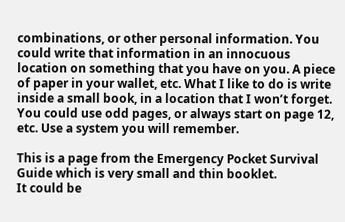combinations, or other personal information. You could write that information in an innocuous location on something that you have on you. A piece of paper in your wallet, etc. What I like to do is write inside a small book, in a location that I won’t forget. You could use odd pages, or always start on page 12, etc. Use a system you will remember.

This is a page from the Emergency Pocket Survival Guide which is very small and thin booklet.
It could be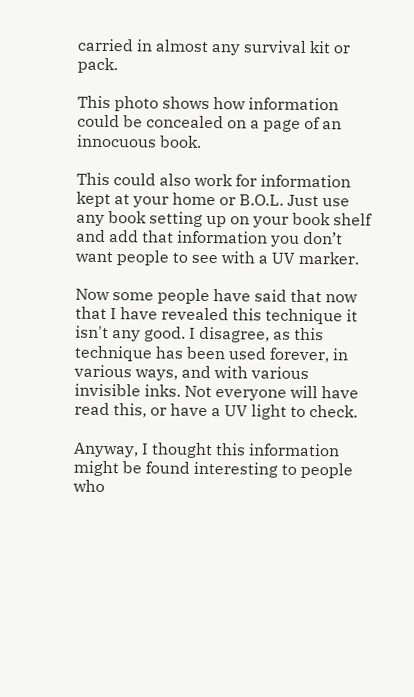carried in almost any survival kit or pack.

This photo shows how information could be concealed on a page of an innocuous book.

This could also work for information kept at your home or B.O.L. Just use any book setting up on your book shelf and add that information you don’t want people to see with a UV marker.

Now some people have said that now that I have revealed this technique it isn't any good. I disagree, as this technique has been used forever, in various ways, and with various invisible inks. Not everyone will have read this, or have a UV light to check.

Anyway, I thought this information might be found interesting to people who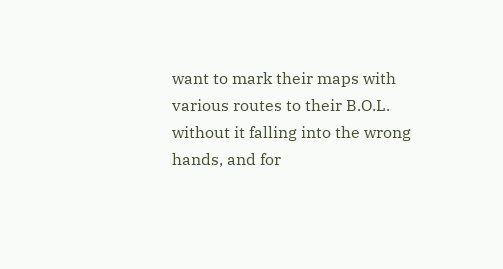want to mark their maps with various routes to their B.O.L. without it falling into the wrong hands, and for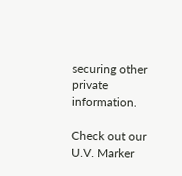securing other private information.

Check out our U.V. Marker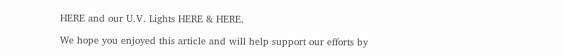HERE and our U.V. Lights HERE & HERE.

We hope you enjoyed this article and will help support our efforts by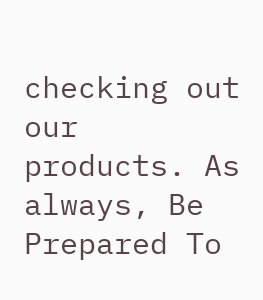checking out our products. As always, Be Prepared To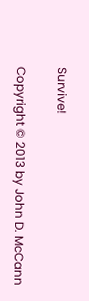Survive!

Copyright © 2013 by John D. McCann